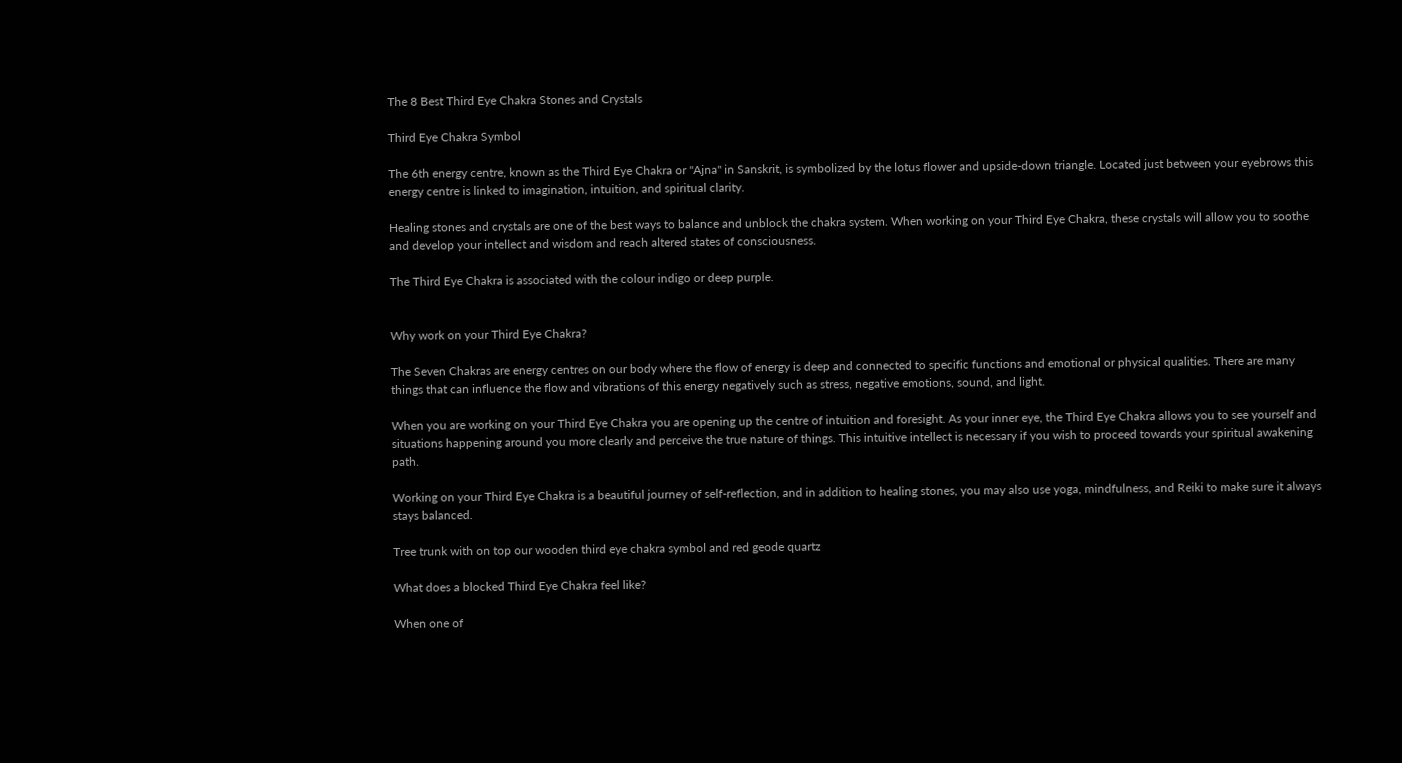The 8 Best Third Eye Chakra Stones and Crystals

Third Eye Chakra Symbol

The 6th energy centre, known as the Third Eye Chakra or "Ajna" in Sanskrit, is symbolized by the lotus flower and upside-down triangle. Located just between your eyebrows this energy centre is linked to imagination, intuition, and spiritual clarity.

Healing stones and crystals are one of the best ways to balance and unblock the chakra system. When working on your Third Eye Chakra, these crystals will allow you to soothe and develop your intellect and wisdom and reach altered states of consciousness.

The Third Eye Chakra is associated with the colour indigo or deep purple.


Why work on your Third Eye Chakra?

The Seven Chakras are energy centres on our body where the flow of energy is deep and connected to specific functions and emotional or physical qualities. There are many things that can influence the flow and vibrations of this energy negatively such as stress, negative emotions, sound, and light.

When you are working on your Third Eye Chakra you are opening up the centre of intuition and foresight. As your inner eye, the Third Eye Chakra allows you to see yourself and situations happening around you more clearly and perceive the true nature of things. This intuitive intellect is necessary if you wish to proceed towards your spiritual awakening path.

Working on your Third Eye Chakra is a beautiful journey of self-reflection, and in addition to healing stones, you may also use yoga, mindfulness, and Reiki to make sure it always stays balanced.

Tree trunk with on top our wooden third eye chakra symbol and red geode quartz

What does a blocked Third Eye Chakra feel like?

When one of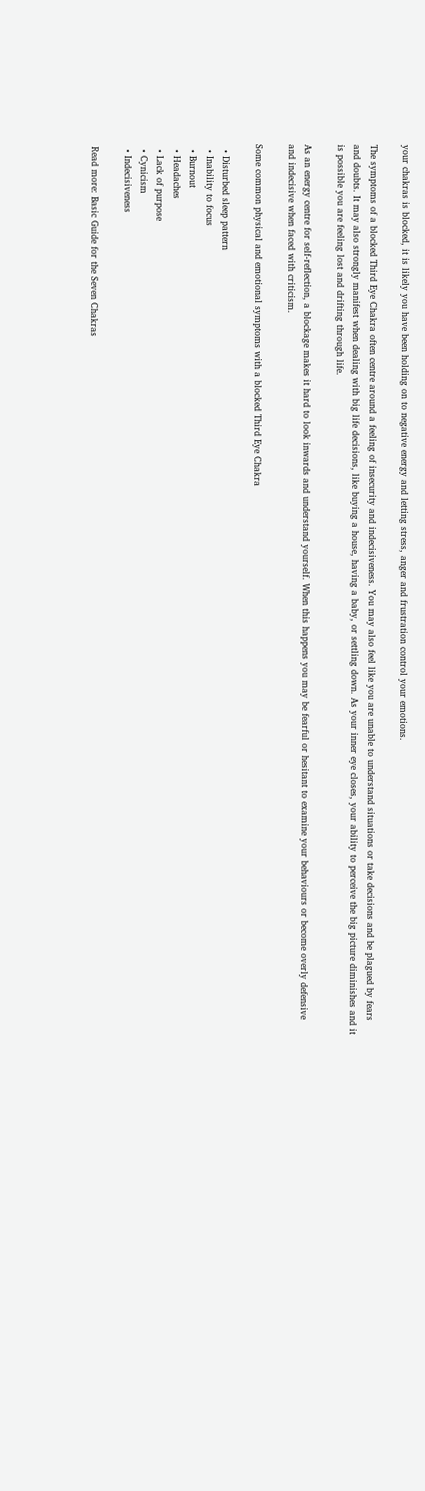your chakras is blocked, it is likely you have been holding on to negative energy and letting stress, anger and frustration control your emotions.

The symptoms of a blocked Third Eye Chakra often centre around a feeling of insecurity and indecisiveness. You may also feel like you are unable to understand situations or take decisions and be plagued by fears and doubts. It may also strongly manifest when dealing with big life decisions, like buying a house, having a baby, or settling down. As your inner eye closes, your ability to perceive the big picture diminishes and it is possible you are feeling lost and drifting through life.

As an energy centre for self-reflection, a blockage makes it hard to look inwards and understand yourself. When this happens you may be fearful or hesitant to examine your behaviours or become overly defensive and indecisive when faced with criticism.

Some common physical and emotional symptoms with a blocked Third Eye Chakra

  • Disturbed sleep pattern
  • Inability to focus
  • Burnout
  • Headaches
  • Lack of purpose
  • Cynicism
  • Indecisiveness

 Read more: Basic Guide for the Seven Chakras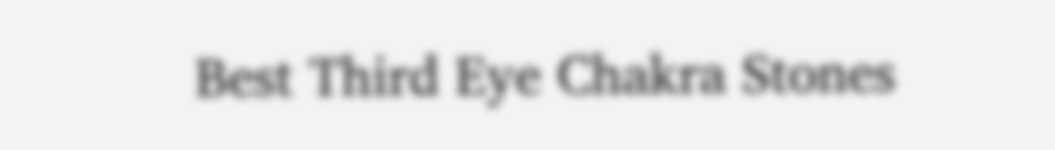Best Third Eye Chakra Stones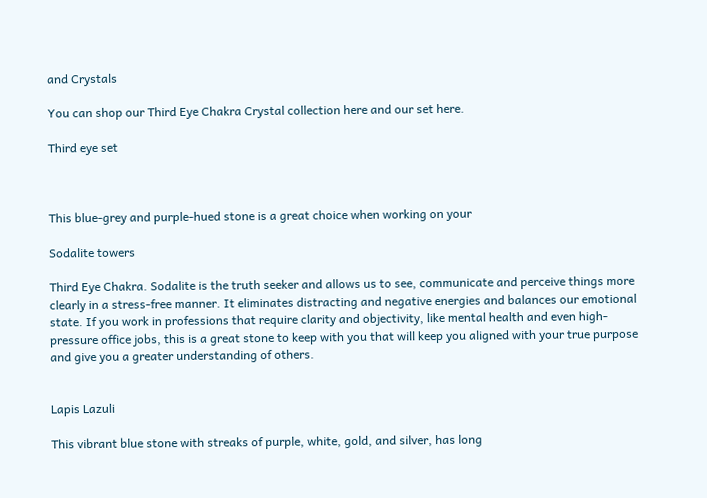and Crystals

You can shop our Third Eye Chakra Crystal collection here and our set here.

Third eye set



This blue-grey and purple-hued stone is a great choice when working on your

Sodalite towers

Third Eye Chakra. Sodalite is the truth seeker and allows us to see, communicate and perceive things more clearly in a stress-free manner. It eliminates distracting and negative energies and balances our emotional state. If you work in professions that require clarity and objectivity, like mental health and even high-pressure office jobs, this is a great stone to keep with you that will keep you aligned with your true purpose and give you a greater understanding of others.


Lapis Lazuli

This vibrant blue stone with streaks of purple, white, gold, and silver, has long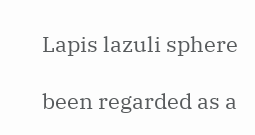Lapis lazuli sphere

been regarded as a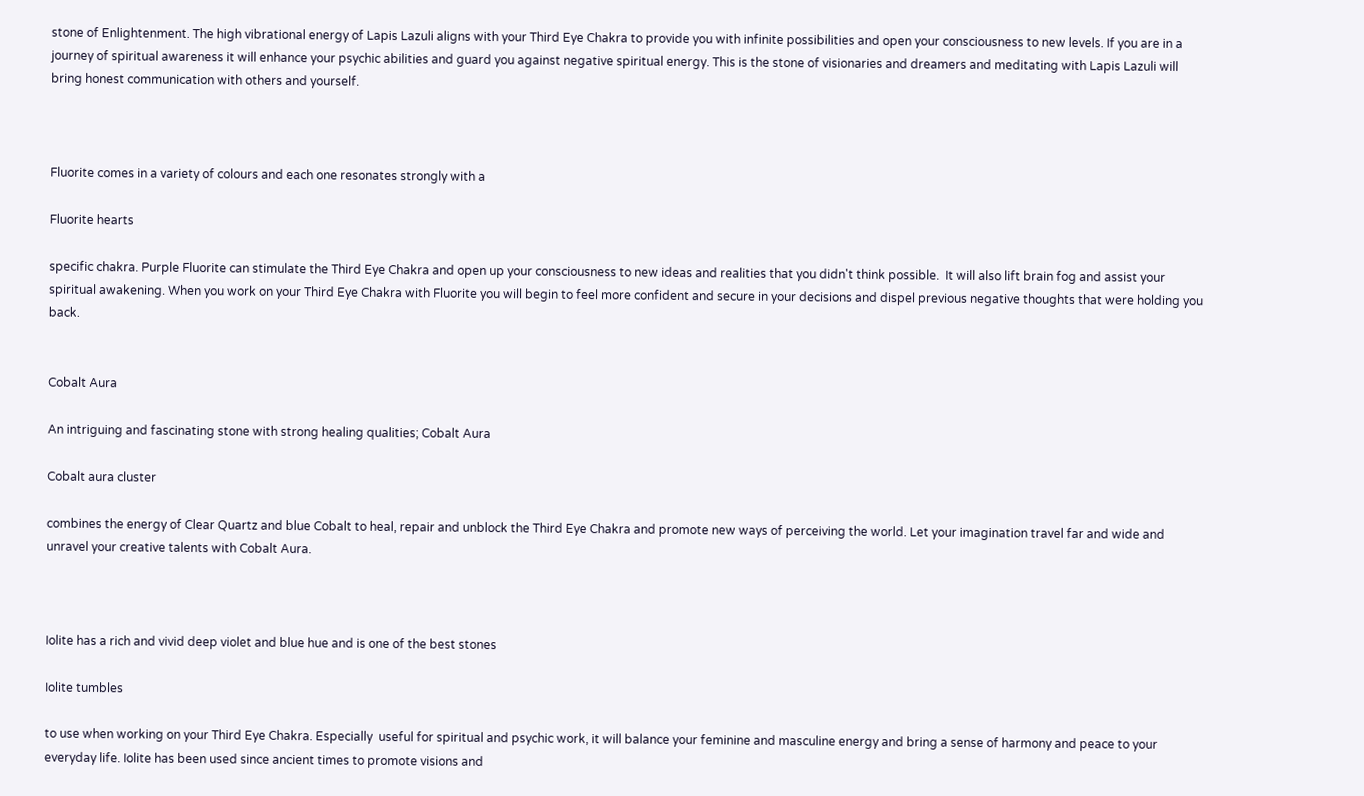stone of Enlightenment. The high vibrational energy of Lapis Lazuli aligns with your Third Eye Chakra to provide you with infinite possibilities and open your consciousness to new levels. If you are in a journey of spiritual awareness it will enhance your psychic abilities and guard you against negative spiritual energy. This is the stone of visionaries and dreamers and meditating with Lapis Lazuli will bring honest communication with others and yourself.



Fluorite comes in a variety of colours and each one resonates strongly with a

Fluorite hearts

specific chakra. Purple Fluorite can stimulate the Third Eye Chakra and open up your consciousness to new ideas and realities that you didn't think possible.  It will also lift brain fog and assist your spiritual awakening. When you work on your Third Eye Chakra with Fluorite you will begin to feel more confident and secure in your decisions and dispel previous negative thoughts that were holding you back.


Cobalt Aura

An intriguing and fascinating stone with strong healing qualities; Cobalt Aura

Cobalt aura cluster

combines the energy of Clear Quartz and blue Cobalt to heal, repair and unblock the Third Eye Chakra and promote new ways of perceiving the world. Let your imagination travel far and wide and unravel your creative talents with Cobalt Aura.



Iolite has a rich and vivid deep violet and blue hue and is one of the best stones

Iolite tumbles

to use when working on your Third Eye Chakra. Especially  useful for spiritual and psychic work, it will balance your feminine and masculine energy and bring a sense of harmony and peace to your everyday life. Iolite has been used since ancient times to promote visions and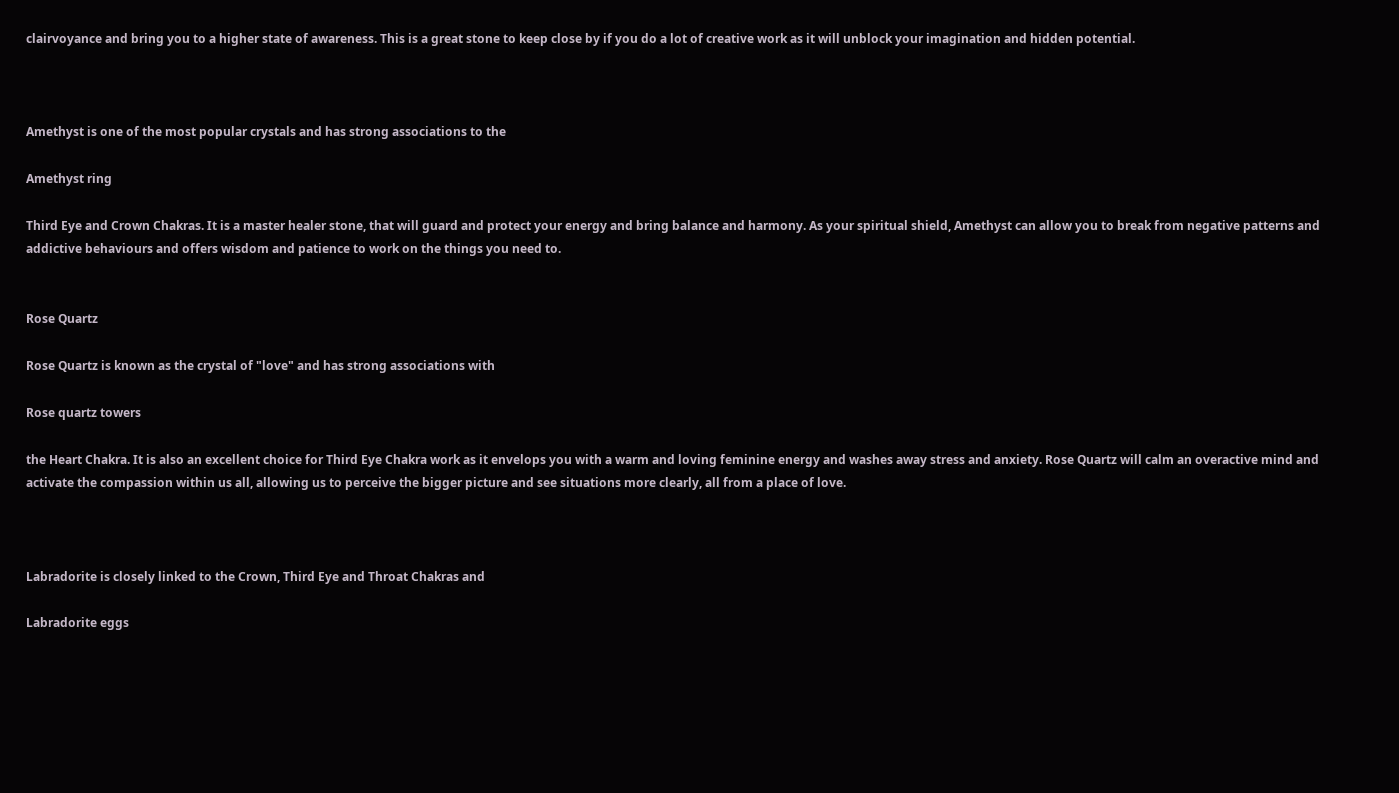clairvoyance and bring you to a higher state of awareness. This is a great stone to keep close by if you do a lot of creative work as it will unblock your imagination and hidden potential.



Amethyst is one of the most popular crystals and has strong associations to the

Amethyst ring

Third Eye and Crown Chakras. It is a master healer stone, that will guard and protect your energy and bring balance and harmony. As your spiritual shield, Amethyst can allow you to break from negative patterns and addictive behaviours and offers wisdom and patience to work on the things you need to.


Rose Quartz

Rose Quartz is known as the crystal of "love" and has strong associations with

Rose quartz towers

the Heart Chakra. It is also an excellent choice for Third Eye Chakra work as it envelops you with a warm and loving feminine energy and washes away stress and anxiety. Rose Quartz will calm an overactive mind and activate the compassion within us all, allowing us to perceive the bigger picture and see situations more clearly, all from a place of love.



Labradorite is closely linked to the Crown, Third Eye and Throat Chakras and

Labradorite eggs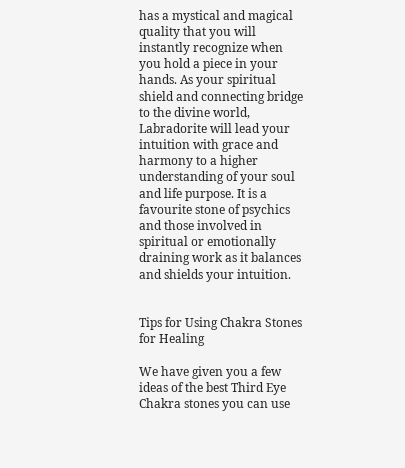has a mystical and magical quality that you will instantly recognize when you hold a piece in your hands. As your spiritual shield and connecting bridge to the divine world, Labradorite will lead your intuition with grace and harmony to a higher understanding of your soul and life purpose. It is a favourite stone of psychics and those involved in spiritual or emotionally draining work as it balances and shields your intuition.


Tips for Using Chakra Stones for Healing

We have given you a few ideas of the best Third Eye Chakra stones you can use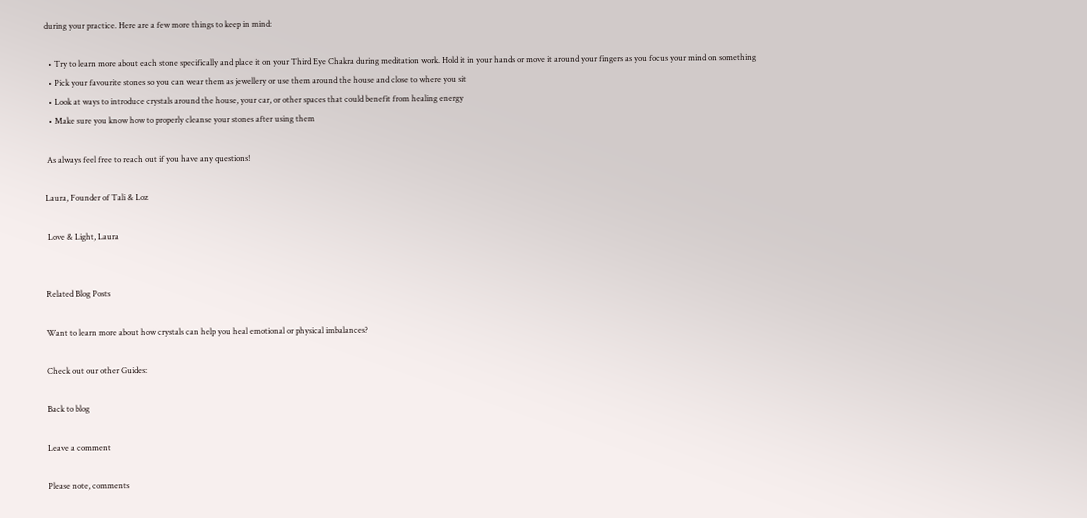during your practice. Here are a few more things to keep in mind:

  • Try to learn more about each stone specifically and place it on your Third Eye Chakra during meditation work. Hold it in your hands or move it around your fingers as you focus your mind on something
  • Pick your favourite stones so you can wear them as jewellery or use them around the house and close to where you sit
  • Look at ways to introduce crystals around the house, your car, or other spaces that could benefit from healing energy
  • Make sure you know how to properly cleanse your stones after using them

 As always feel free to reach out if you have any questions!

Laura, Founder of Tali & Loz

 Love & Light, Laura


Related Blog Posts

Want to learn more about how crystals can help you heal emotional or physical imbalances?

Check out our other Guides:

Back to blog

Leave a comment

Please note, comments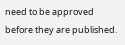need to be approved before they are published.